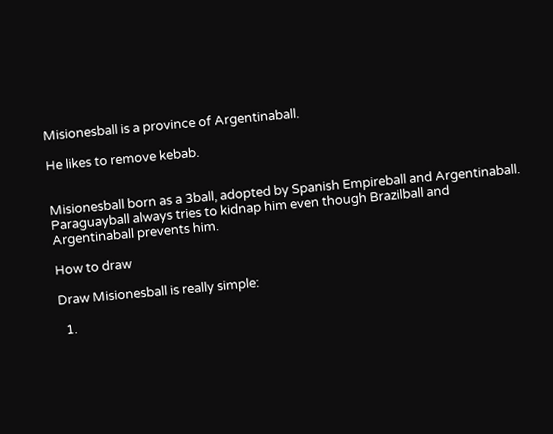Misionesball is a province of Argentinaball.

He likes to remove kebab.


Misionesball born as a 3ball, adopted by Spanish Empireball and Argentinaball. Paraguayball always tries to kidnap him even though Brazilball and Argentinaball prevents him.

How to draw

Draw Misionesball is really simple:

  1.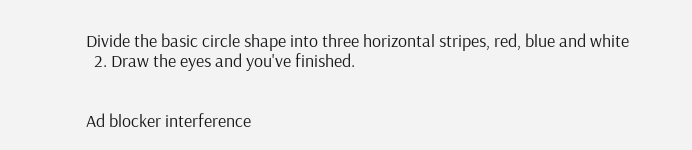Divide the basic circle shape into three horizontal stripes, red, blue and white
  2. Draw the eyes and you've finished.


Ad blocker interference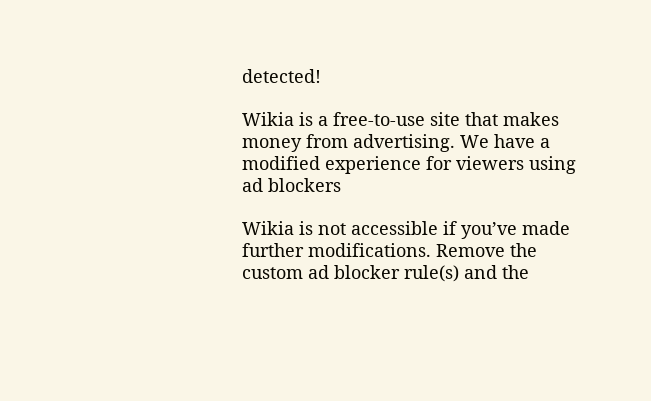detected!

Wikia is a free-to-use site that makes money from advertising. We have a modified experience for viewers using ad blockers

Wikia is not accessible if you’ve made further modifications. Remove the custom ad blocker rule(s) and the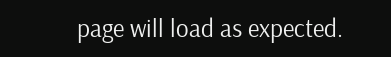page will load as expected.